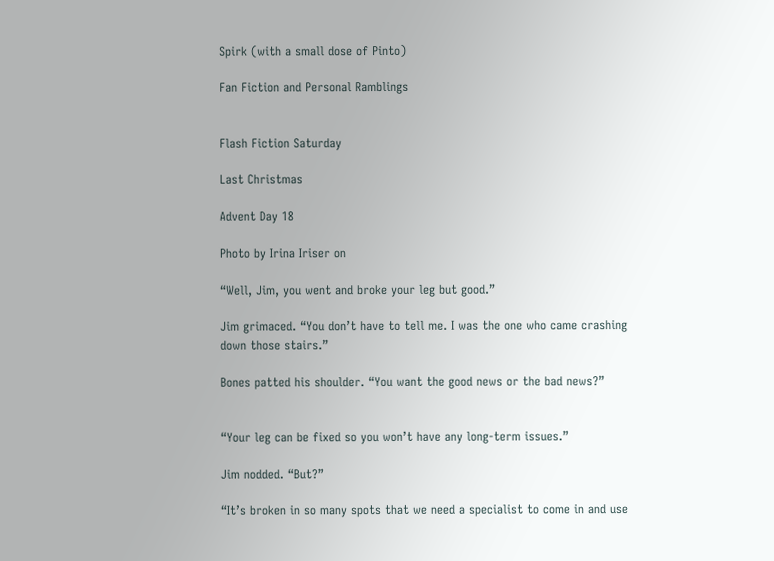Spirk (with a small dose of Pinto)

Fan Fiction and Personal Ramblings


Flash Fiction Saturday

Last Christmas

Advent Day 18

Photo by Irina Iriser on

“Well, Jim, you went and broke your leg but good.”

Jim grimaced. “You don’t have to tell me. I was the one who came crashing down those stairs.”

Bones patted his shoulder. “You want the good news or the bad news?”


“Your leg can be fixed so you won’t have any long-term issues.”

Jim nodded. “But?”

“It’s broken in so many spots that we need a specialist to come in and use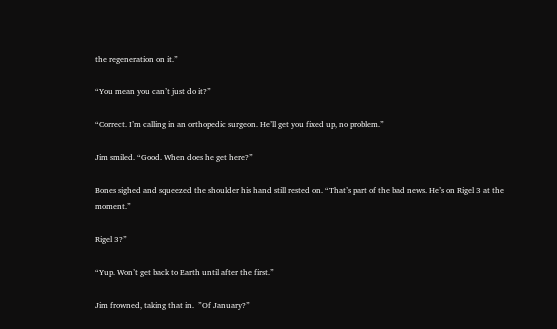the regeneration on it.”

“You mean you can’t just do it?”

“Correct. I’m calling in an orthopedic surgeon. He’ll get you fixed up, no problem.”

Jim smiled. “Good. When does he get here?”

Bones sighed and squeezed the shoulder his hand still rested on. “That’s part of the bad news. He’s on Rigel 3 at the moment.”

Rigel 3?”

“Yup. Won’t get back to Earth until after the first.”

Jim frowned, taking that in.  ”Of January?”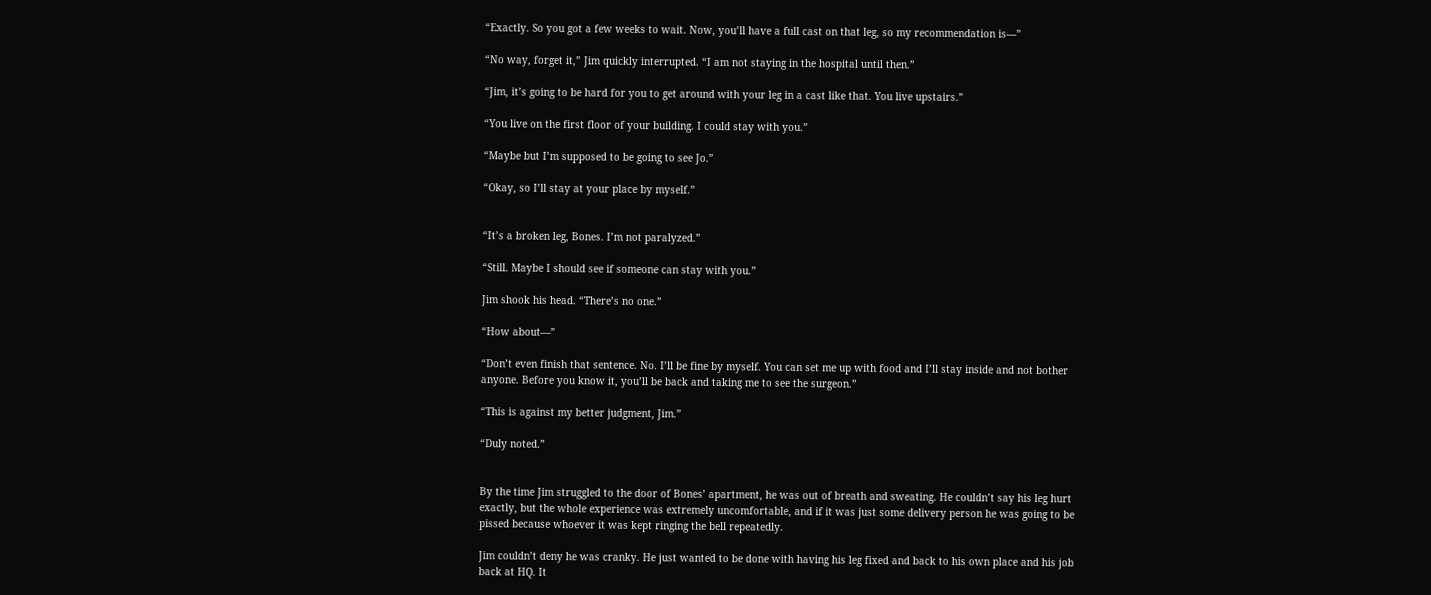“Exactly. So you got a few weeks to wait. Now, you’ll have a full cast on that leg, so my recommendation is—”

“No way, forget it,” Jim quickly interrupted. “I am not staying in the hospital until then.”

“Jim, it’s going to be hard for you to get around with your leg in a cast like that. You live upstairs.”

“You live on the first floor of your building. I could stay with you.”

“Maybe but I’m supposed to be going to see Jo.”

“Okay, so I’ll stay at your place by myself.”


“It’s a broken leg, Bones. I’m not paralyzed.”

“Still. Maybe I should see if someone can stay with you.”

Jim shook his head. “There’s no one.”

“How about—”

“Don’t even finish that sentence. No. I’ll be fine by myself. You can set me up with food and I’ll stay inside and not bother anyone. Before you know it, you’ll be back and taking me to see the surgeon.”

“This is against my better judgment, Jim.”

“Duly noted.”


By the time Jim struggled to the door of Bones’ apartment, he was out of breath and sweating. He couldn’t say his leg hurt exactly, but the whole experience was extremely uncomfortable, and if it was just some delivery person he was going to be pissed because whoever it was kept ringing the bell repeatedly.

Jim couldn’t deny he was cranky. He just wanted to be done with having his leg fixed and back to his own place and his job back at HQ. It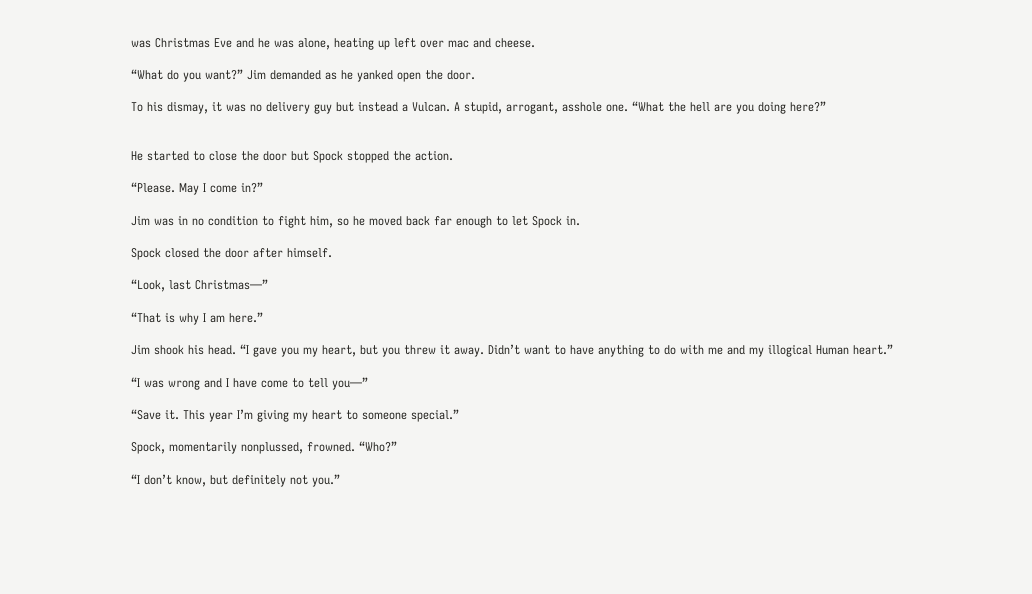was Christmas Eve and he was alone, heating up left over mac and cheese.

“What do you want?” Jim demanded as he yanked open the door.

To his dismay, it was no delivery guy but instead a Vulcan. A stupid, arrogant, asshole one. “What the hell are you doing here?”


He started to close the door but Spock stopped the action.

“Please. May I come in?”

Jim was in no condition to fight him, so he moved back far enough to let Spock in.

Spock closed the door after himself.

“Look, last Christmas—”

“That is why I am here.”

Jim shook his head. “I gave you my heart, but you threw it away. Didn’t want to have anything to do with me and my illogical Human heart.”

“I was wrong and I have come to tell you—”

“Save it. This year I’m giving my heart to someone special.”

Spock, momentarily nonplussed, frowned. “Who?”

“I don’t know, but definitely not you.”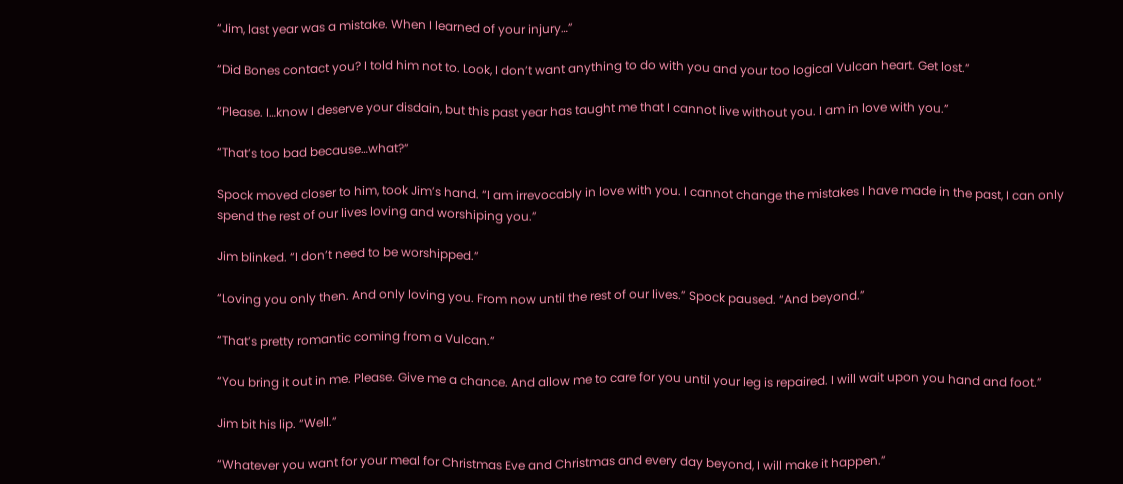“Jim, last year was a mistake. When I learned of your injury…”

“Did Bones contact you? I told him not to. Look, I don’t want anything to do with you and your too logical Vulcan heart. Get lost.”

“Please. I…know I deserve your disdain, but this past year has taught me that I cannot live without you. I am in love with you.”

“That’s too bad because…what?”

Spock moved closer to him, took Jim’s hand. “I am irrevocably in love with you. I cannot change the mistakes I have made in the past, I can only spend the rest of our lives loving and worshiping you.”

Jim blinked. “I don’t need to be worshipped.”

“Loving you only then. And only loving you. From now until the rest of our lives.” Spock paused. “And beyond.”

“That’s pretty romantic coming from a Vulcan.”

“You bring it out in me. Please. Give me a chance. And allow me to care for you until your leg is repaired. I will wait upon you hand and foot.”

Jim bit his lip. “Well.”

“Whatever you want for your meal for Christmas Eve and Christmas and every day beyond, I will make it happen.”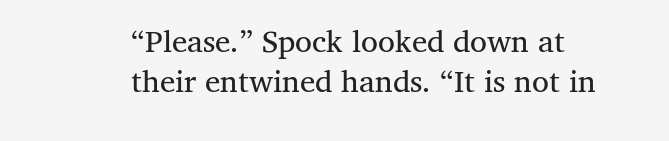“Please.” Spock looked down at their entwined hands. “It is not in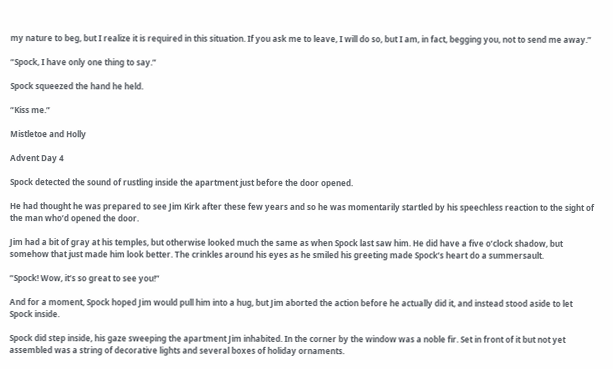my nature to beg, but I realize it is required in this situation. If you ask me to leave, I will do so, but I am, in fact, begging you, not to send me away.”

“Spock, I have only one thing to say.”

Spock squeezed the hand he held.

“Kiss me.”

Mistletoe and Holly

Advent Day 4

Spock detected the sound of rustling inside the apartment just before the door opened.

He had thought he was prepared to see Jim Kirk after these few years and so he was momentarily startled by his speechless reaction to the sight of the man who’d opened the door.

Jim had a bit of gray at his temples, but otherwise looked much the same as when Spock last saw him. He did have a five o’clock shadow, but somehow that just made him look better. The crinkles around his eyes as he smiled his greeting made Spock’s heart do a summersault.

“Spock! Wow, it’s so great to see you!”

And for a moment, Spock hoped Jim would pull him into a hug, but Jim aborted the action before he actually did it, and instead stood aside to let Spock inside.

Spock did step inside, his gaze sweeping the apartment Jim inhabited. In the corner by the window was a noble fir. Set in front of it but not yet assembled was a string of decorative lights and several boxes of holiday ornaments.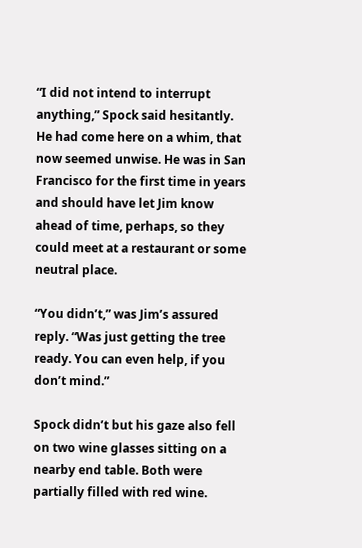“I did not intend to interrupt anything,” Spock said hesitantly. He had come here on a whim, that now seemed unwise. He was in San Francisco for the first time in years and should have let Jim know ahead of time, perhaps, so they could meet at a restaurant or some neutral place.

“You didn’t,” was Jim’s assured reply. “Was just getting the tree ready. You can even help, if you don’t mind.”

Spock didn’t but his gaze also fell on two wine glasses sitting on a nearby end table. Both were partially filled with red wine.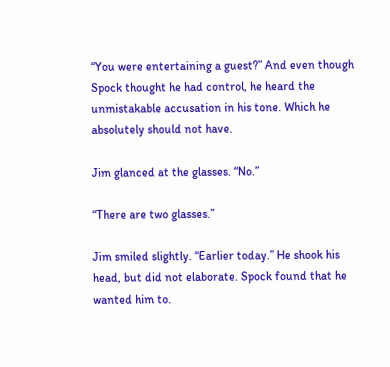“You were entertaining a guest?” And even though Spock thought he had control, he heard the unmistakable accusation in his tone. Which he absolutely should not have.

Jim glanced at the glasses. “No.”

“There are two glasses.”

Jim smiled slightly. “Earlier today.” He shook his head, but did not elaborate. Spock found that he wanted him to.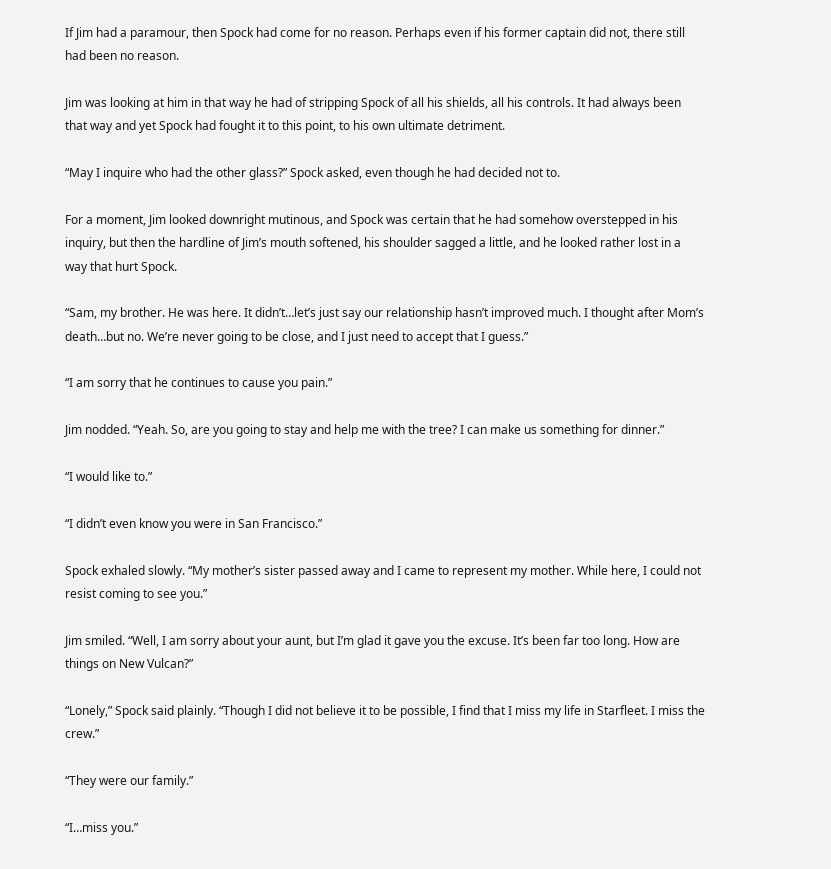If Jim had a paramour, then Spock had come for no reason. Perhaps even if his former captain did not, there still had been no reason.

Jim was looking at him in that way he had of stripping Spock of all his shields, all his controls. It had always been that way and yet Spock had fought it to this point, to his own ultimate detriment.

“May I inquire who had the other glass?” Spock asked, even though he had decided not to.

For a moment, Jim looked downright mutinous, and Spock was certain that he had somehow overstepped in his inquiry, but then the hardline of Jim’s mouth softened, his shoulder sagged a little, and he looked rather lost in a way that hurt Spock.

“Sam, my brother. He was here. It didn’t…let’s just say our relationship hasn’t improved much. I thought after Mom’s death…but no. We’re never going to be close, and I just need to accept that I guess.”

“I am sorry that he continues to cause you pain.”

Jim nodded. “Yeah. So, are you going to stay and help me with the tree? I can make us something for dinner.”

“I would like to.”

“I didn’t even know you were in San Francisco.”

Spock exhaled slowly. “My mother’s sister passed away and I came to represent my mother. While here, I could not resist coming to see you.”

Jim smiled. “Well, I am sorry about your aunt, but I’m glad it gave you the excuse. It’s been far too long. How are things on New Vulcan?”

“Lonely,” Spock said plainly. “Though I did not believe it to be possible, I find that I miss my life in Starfleet. I miss the crew.”

“They were our family.”

“I…miss you.”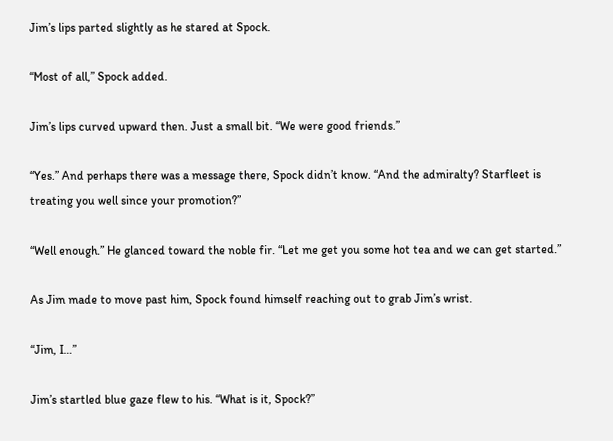Jim’s lips parted slightly as he stared at Spock.

“Most of all,” Spock added.

Jim’s lips curved upward then. Just a small bit. “We were good friends.”

“Yes.” And perhaps there was a message there, Spock didn’t know. “And the admiralty? Starfleet is treating you well since your promotion?”

“Well enough.” He glanced toward the noble fir. “Let me get you some hot tea and we can get started.”

As Jim made to move past him, Spock found himself reaching out to grab Jim’s wrist.

“Jim, I…”

Jim’s startled blue gaze flew to his. “What is it, Spock?”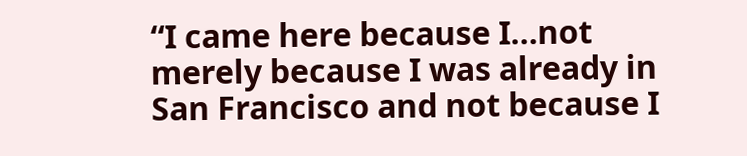“I came here because I…not merely because I was already in San Francisco and not because I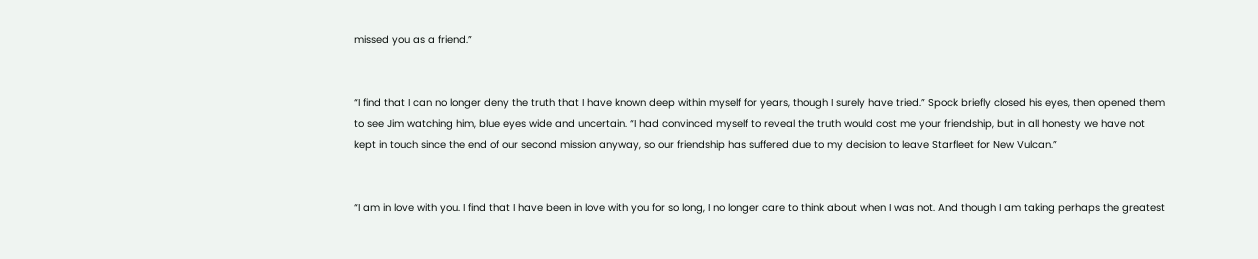missed you as a friend.”


“I find that I can no longer deny the truth that I have known deep within myself for years, though I surely have tried.” Spock briefly closed his eyes, then opened them to see Jim watching him, blue eyes wide and uncertain. “I had convinced myself to reveal the truth would cost me your friendship, but in all honesty we have not kept in touch since the end of our second mission anyway, so our friendship has suffered due to my decision to leave Starfleet for New Vulcan.”


“I am in love with you. I find that I have been in love with you for so long, I no longer care to think about when I was not. And though I am taking perhaps the greatest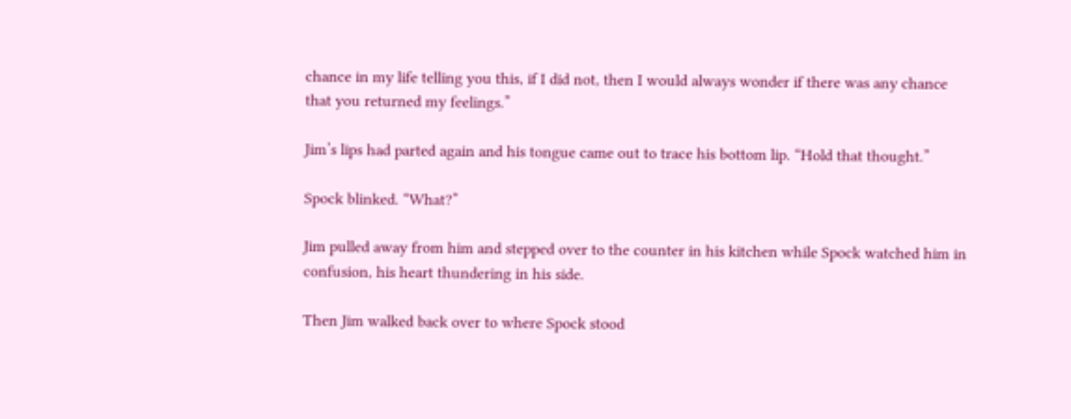chance in my life telling you this, if I did not, then I would always wonder if there was any chance that you returned my feelings.”

Jim’s lips had parted again and his tongue came out to trace his bottom lip. “Hold that thought.”

Spock blinked. “What?”

Jim pulled away from him and stepped over to the counter in his kitchen while Spock watched him in confusion, his heart thundering in his side.

Then Jim walked back over to where Spock stood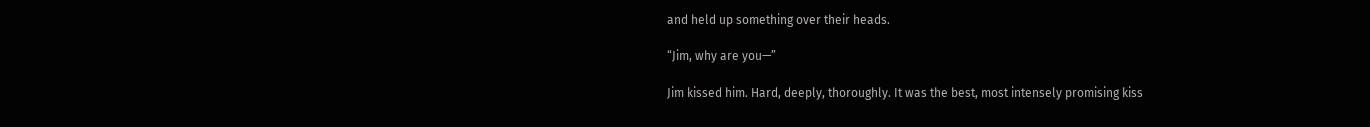and held up something over their heads.

“Jim, why are you—”

Jim kissed him. Hard, deeply, thoroughly. It was the best, most intensely promising kiss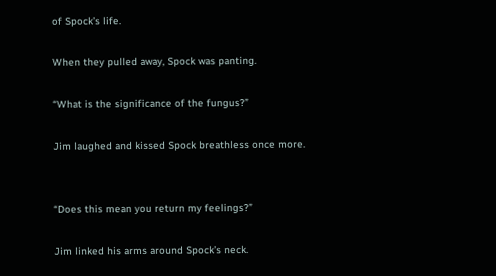of Spock’s life.

When they pulled away, Spock was panting.

“What is the significance of the fungus?”

Jim laughed and kissed Spock breathless once more.


“Does this mean you return my feelings?”

Jim linked his arms around Spock’s neck.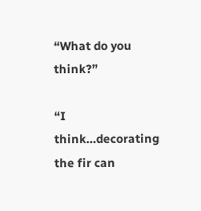“What do you think?”

“I think…decorating the fir can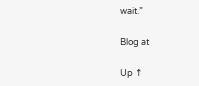wait.”

Blog at

Up ↑